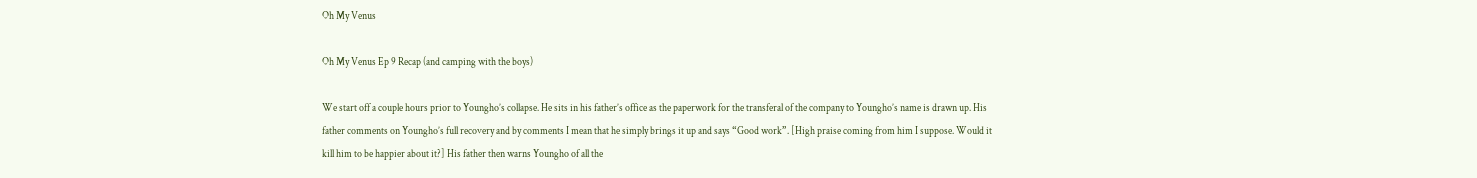Oh My Venus

Oh My Venus Ep 9 Recap (and camping with the boys)

We start off a couple hours prior to Youngho’s collapse. He sits in his father’s office as the paperwork for the transferal of the company to Youngho’s name is drawn up. His father comments on Youngho’s full recovery and by comments I mean that he simply brings it up and says “Good work”. [High praise coming from him I suppose. Would it kill him to be happier about it?] His father then warns Youngho of all the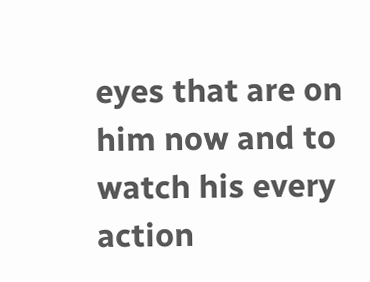eyes that are on him now and to watch his every action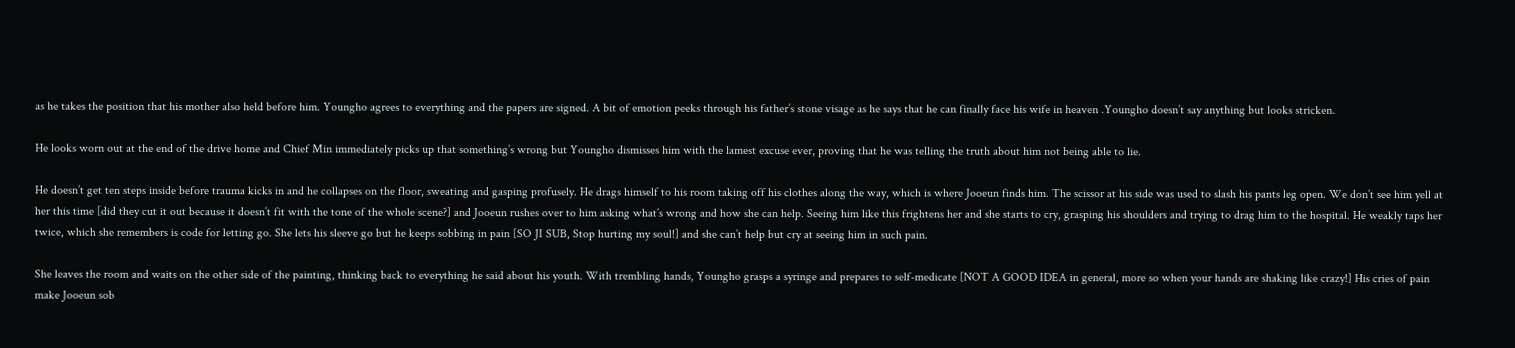as he takes the position that his mother also held before him. Youngho agrees to everything and the papers are signed. A bit of emotion peeks through his father’s stone visage as he says that he can finally face his wife in heaven .Youngho doesn’t say anything but looks stricken.

He looks worn out at the end of the drive home and Chief Min immediately picks up that something’s wrong but Youngho dismisses him with the lamest excuse ever, proving that he was telling the truth about him not being able to lie.

He doesn’t get ten steps inside before trauma kicks in and he collapses on the floor, sweating and gasping profusely. He drags himself to his room taking off his clothes along the way, which is where Jooeun finds him. The scissor at his side was used to slash his pants leg open. We don’t see him yell at her this time [did they cut it out because it doesn’t fit with the tone of the whole scene?] and Jooeun rushes over to him asking what’s wrong and how she can help. Seeing him like this frightens her and she starts to cry, grasping his shoulders and trying to drag him to the hospital. He weakly taps her twice, which she remembers is code for letting go. She lets his sleeve go but he keeps sobbing in pain [SO JI SUB, Stop hurting my soul!] and she can’t help but cry at seeing him in such pain.

She leaves the room and waits on the other side of the painting, thinking back to everything he said about his youth. With trembling hands, Youngho grasps a syringe and prepares to self-medicate [NOT A GOOD IDEA in general, more so when your hands are shaking like crazy!] His cries of pain make Jooeun sob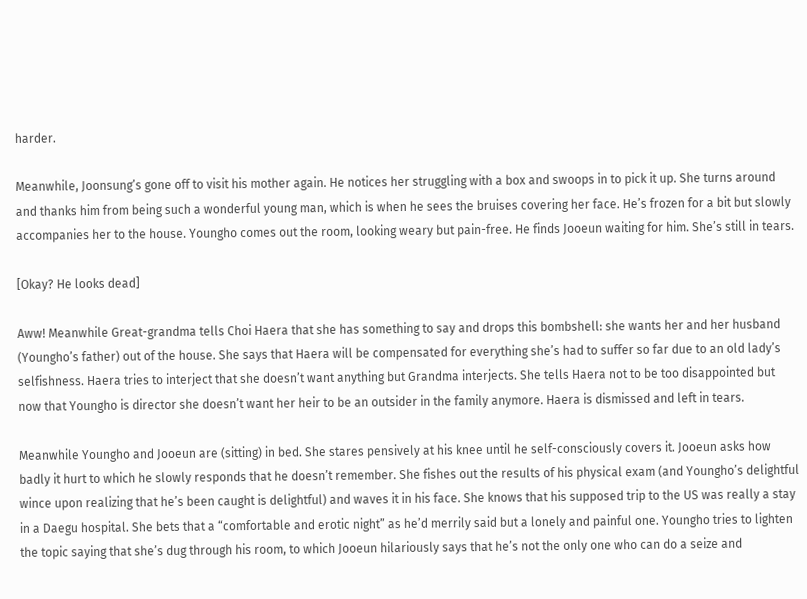harder.

Meanwhile, Joonsung’s gone off to visit his mother again. He notices her struggling with a box and swoops in to pick it up. She turns around and thanks him from being such a wonderful young man, which is when he sees the bruises covering her face. He’s frozen for a bit but slowly accompanies her to the house. Youngho comes out the room, looking weary but pain-free. He finds Jooeun waiting for him. She’s still in tears.

[Okay? He looks dead]

Aww! Meanwhile Great-grandma tells Choi Haera that she has something to say and drops this bombshell: she wants her and her husband (Youngho’s father) out of the house. She says that Haera will be compensated for everything she’s had to suffer so far due to an old lady’s selfishness. Haera tries to interject that she doesn’t want anything but Grandma interjects. She tells Haera not to be too disappointed but now that Youngho is director she doesn’t want her heir to be an outsider in the family anymore. Haera is dismissed and left in tears.

Meanwhile Youngho and Jooeun are (sitting) in bed. She stares pensively at his knee until he self-consciously covers it. Jooeun asks how badly it hurt to which he slowly responds that he doesn’t remember. She fishes out the results of his physical exam (and Youngho’s delightful wince upon realizing that he’s been caught is delightful) and waves it in his face. She knows that his supposed trip to the US was really a stay in a Daegu hospital. She bets that a “comfortable and erotic night” as he’d merrily said but a lonely and painful one. Youngho tries to lighten the topic saying that she’s dug through his room, to which Jooeun hilariously says that he’s not the only one who can do a seize and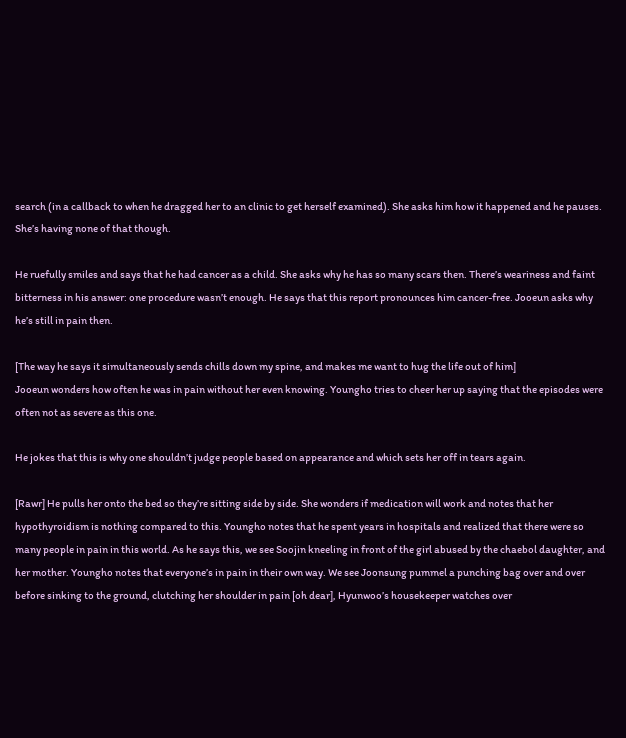search (in a callback to when he dragged her to an clinic to get herself examined). She asks him how it happened and he pauses. She’s having none of that though.

He ruefully smiles and says that he had cancer as a child. She asks why he has so many scars then. There’s weariness and faint bitterness in his answer: one procedure wasn’t enough. He says that this report pronounces him cancer-free. Jooeun asks why he’s still in pain then.

[The way he says it simultaneously sends chills down my spine, and makes me want to hug the life out of him]
Jooeun wonders how often he was in pain without her even knowing. Youngho tries to cheer her up saying that the episodes were often not as severe as this one.

He jokes that this is why one shouldn’t judge people based on appearance and which sets her off in tears again.

[Rawr] He pulls her onto the bed so they’re sitting side by side. She wonders if medication will work and notes that her hypothyroidism is nothing compared to this. Youngho notes that he spent years in hospitals and realized that there were so many people in pain in this world. As he says this, we see Soojin kneeling in front of the girl abused by the chaebol daughter, and her mother. Youngho notes that everyone’s in pain in their own way. We see Joonsung pummel a punching bag over and over before sinking to the ground, clutching her shoulder in pain [oh dear], Hyunwoo’s housekeeper watches over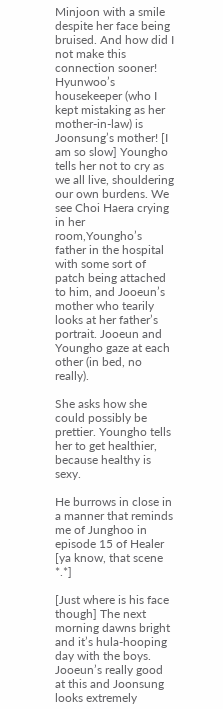Minjoon with a smile despite her face being bruised. And how did I not make this connection sooner! Hyunwoo’s housekeeper (who I kept mistaking as her mother-in-law) is Joonsung’s mother! [I am so slow] Youngho tells her not to cry as we all live, shouldering our own burdens. We see Choi Haera crying in her room,Youngho’s father in the hospital with some sort of patch being attached to him, and Jooeun’s mother who tearily looks at her father’s portrait. Jooeun and Youngho gaze at each other (in bed, no really).

She asks how she could possibly be prettier. Youngho tells her to get healthier, because healthy is sexy.

He burrows in close in a manner that reminds me of Junghoo in episode 15 of Healer [ya know, that scene *.*]

[Just where is his face though] The next morning dawns bright and it’s hula-hooping day with the boys. Jooeun’s really good at this and Joonsung looks extremely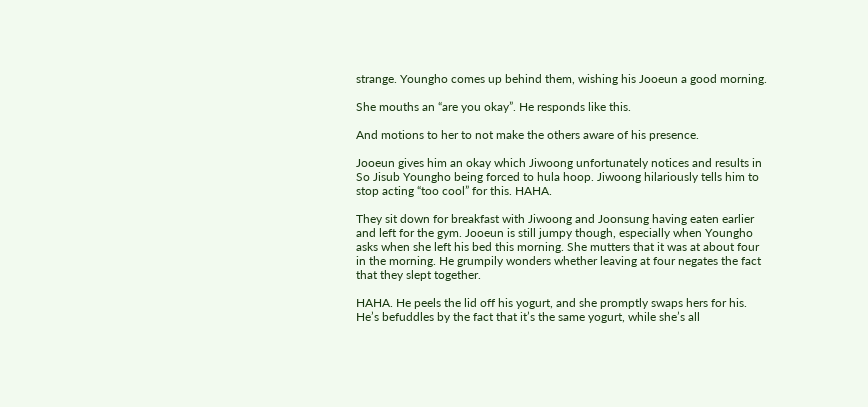strange. Youngho comes up behind them, wishing his Jooeun a good morning.

She mouths an “are you okay”. He responds like this.

And motions to her to not make the others aware of his presence.

Jooeun gives him an okay which Jiwoong unfortunately notices and results in So Jisub Youngho being forced to hula hoop. Jiwoong hilariously tells him to stop acting “too cool” for this. HAHA.

They sit down for breakfast with Jiwoong and Joonsung having eaten earlier and left for the gym. Jooeun is still jumpy though, especially when Youngho asks when she left his bed this morning. She mutters that it was at about four in the morning. He grumpily wonders whether leaving at four negates the fact that they slept together.

HAHA. He peels the lid off his yogurt, and she promptly swaps hers for his. He’s befuddles by the fact that it’s the same yogurt, while she’s all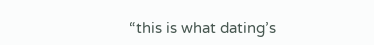“this is what dating’s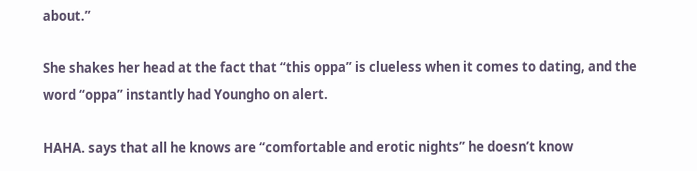about.”

She shakes her head at the fact that “this oppa” is clueless when it comes to dating, and the word “oppa” instantly had Youngho on alert.

HAHA. says that all he knows are “comfortable and erotic nights” he doesn’t know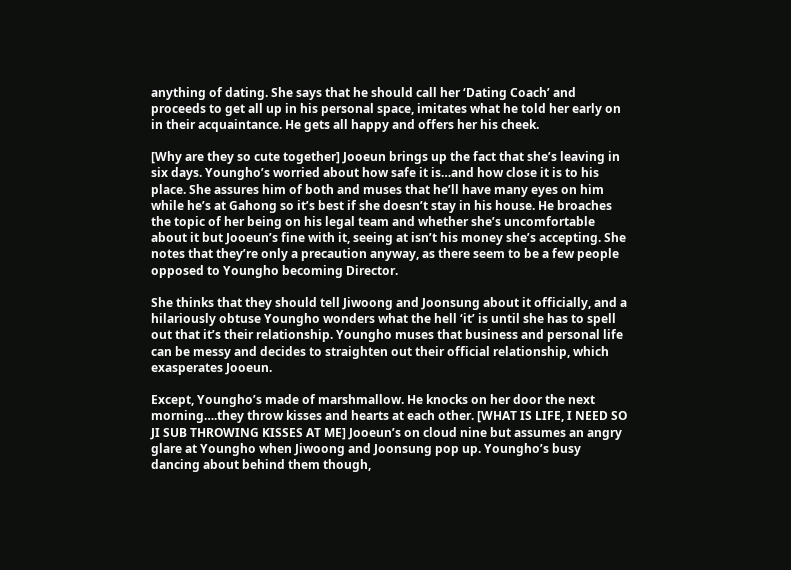anything of dating. She says that he should call her ‘Dating Coach’ and proceeds to get all up in his personal space, imitates what he told her early on in their acquaintance. He gets all happy and offers her his cheek.

[Why are they so cute together] Jooeun brings up the fact that she’s leaving in six days. Youngho’s worried about how safe it is…and how close it is to his place. She assures him of both and muses that he’ll have many eyes on him while he’s at Gahong so it’s best if she doesn’t stay in his house. He broaches the topic of her being on his legal team and whether she’s uncomfortable about it but Jooeun’s fine with it, seeing at isn’t his money she’s accepting. She notes that they’re only a precaution anyway, as there seem to be a few people opposed to Youngho becoming Director.

She thinks that they should tell Jiwoong and Joonsung about it officially, and a hilariously obtuse Youngho wonders what the hell ‘it’ is until she has to spell out that it’s their relationship. Youngho muses that business and personal life can be messy and decides to straighten out their official relationship, which exasperates Jooeun.

Except, Youngho’s made of marshmallow. He knocks on her door the next morning….they throw kisses and hearts at each other. [WHAT IS LIFE, I NEED SO JI SUB THROWING KISSES AT ME] Jooeun’s on cloud nine but assumes an angry glare at Youngho when Jiwoong and Joonsung pop up. Youngho’s busy dancing about behind them though,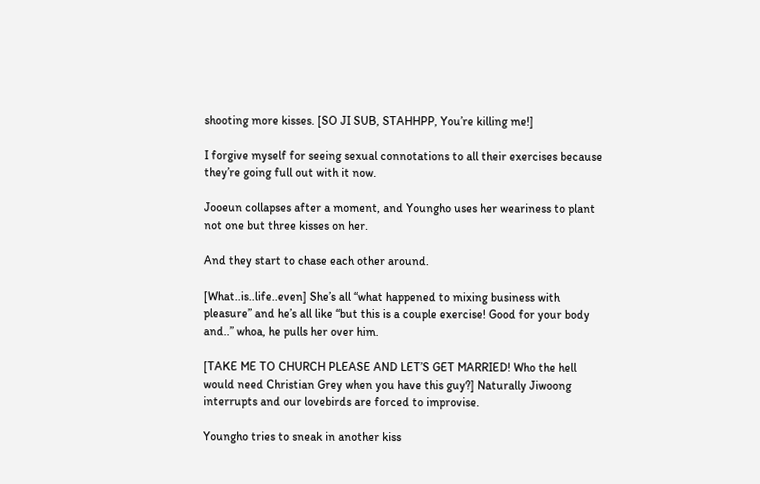shooting more kisses. [SO JI SUB, STAHHPP, You’re killing me!]

I forgive myself for seeing sexual connotations to all their exercises because they’re going full out with it now.

Jooeun collapses after a moment, and Youngho uses her weariness to plant not one but three kisses on her.

And they start to chase each other around.

[What..is..life..even] She’s all “what happened to mixing business with pleasure” and he’s all like “but this is a couple exercise! Good for your body and..” whoa, he pulls her over him.

[TAKE ME TO CHURCH PLEASE AND LET’S GET MARRIED! Who the hell would need Christian Grey when you have this guy?] Naturally Jiwoong interrupts and our lovebirds are forced to improvise.

Youngho tries to sneak in another kiss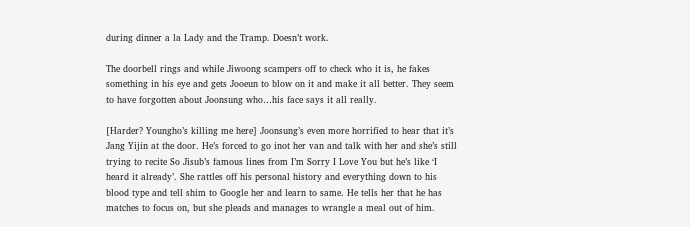during dinner a la Lady and the Tramp. Doesn’t work.

The doorbell rings and while Jiwoong scampers off to check who it is, he fakes something in his eye and gets Jooeun to blow on it and make it all better. They seem to have forgotten about Joonsung who…his face says it all really.

[Harder? Youngho’s killing me here] Joonsung’s even more horrified to hear that it’s Jang Yijin at the door. He’s forced to go inot her van and talk with her and she’s still trying to recite So Jisub’s famous lines from I’m Sorry I Love You but he’s like ‘I heard it already’. She rattles off his personal history and everything down to his blood type and tell shim to Google her and learn to same. He tells her that he has matches to focus on, but she pleads and manages to wrangle a meal out of him.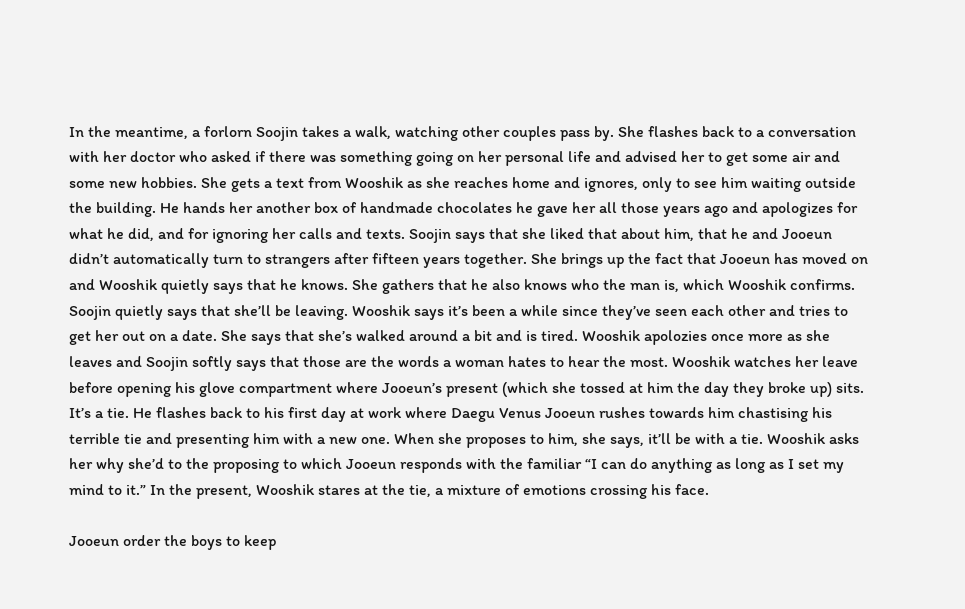In the meantime, a forlorn Soojin takes a walk, watching other couples pass by. She flashes back to a conversation with her doctor who asked if there was something going on her personal life and advised her to get some air and some new hobbies. She gets a text from Wooshik as she reaches home and ignores, only to see him waiting outside the building. He hands her another box of handmade chocolates he gave her all those years ago and apologizes for what he did, and for ignoring her calls and texts. Soojin says that she liked that about him, that he and Jooeun didn’t automatically turn to strangers after fifteen years together. She brings up the fact that Jooeun has moved on and Wooshik quietly says that he knows. She gathers that he also knows who the man is, which Wooshik confirms. Soojin quietly says that she’ll be leaving. Wooshik says it’s been a while since they’ve seen each other and tries to get her out on a date. She says that she’s walked around a bit and is tired. Wooshik apolozies once more as she leaves and Soojin softly says that those are the words a woman hates to hear the most. Wooshik watches her leave before opening his glove compartment where Jooeun’s present (which she tossed at him the day they broke up) sits. It’s a tie. He flashes back to his first day at work where Daegu Venus Jooeun rushes towards him chastising his terrible tie and presenting him with a new one. When she proposes to him, she says, it’ll be with a tie. Wooshik asks her why she’d to the proposing to which Jooeun responds with the familiar “I can do anything as long as I set my mind to it.” In the present, Wooshik stares at the tie, a mixture of emotions crossing his face.

Jooeun order the boys to keep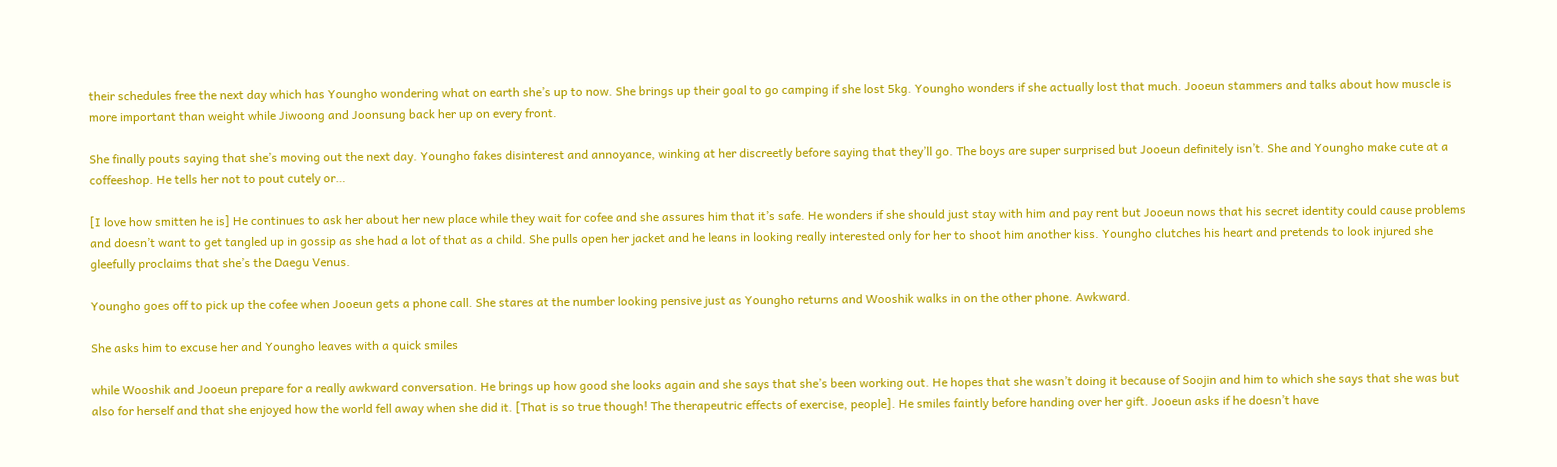their schedules free the next day which has Youngho wondering what on earth she’s up to now. She brings up their goal to go camping if she lost 5kg. Youngho wonders if she actually lost that much. Jooeun stammers and talks about how muscle is more important than weight while Jiwoong and Joonsung back her up on every front.

She finally pouts saying that she’s moving out the next day. Youngho fakes disinterest and annoyance, winking at her discreetly before saying that they’ll go. The boys are super surprised but Jooeun definitely isn’t. She and Youngho make cute at a coffeeshop. He tells her not to pout cutely or…

[I love how smitten he is] He continues to ask her about her new place while they wait for cofee and she assures him that it’s safe. He wonders if she should just stay with him and pay rent but Jooeun nows that his secret identity could cause problems and doesn’t want to get tangled up in gossip as she had a lot of that as a child. She pulls open her jacket and he leans in looking really interested only for her to shoot him another kiss. Youngho clutches his heart and pretends to look injured she gleefully proclaims that she’s the Daegu Venus.

Youngho goes off to pick up the cofee when Jooeun gets a phone call. She stares at the number looking pensive just as Youngho returns and Wooshik walks in on the other phone. Awkward.

She asks him to excuse her and Youngho leaves with a quick smiles

while Wooshik and Jooeun prepare for a really awkward conversation. He brings up how good she looks again and she says that she’s been working out. He hopes that she wasn’t doing it because of Soojin and him to which she says that she was but also for herself and that she enjoyed how the world fell away when she did it. [That is so true though! The therapeutric effects of exercise, people]. He smiles faintly before handing over her gift. Jooeun asks if he doesn’t have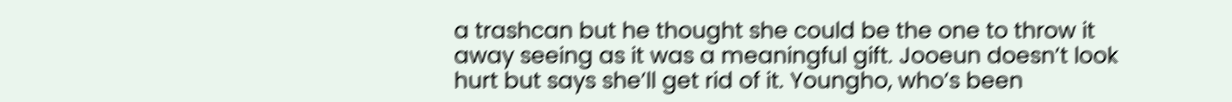a trashcan but he thought she could be the one to throw it away seeing as it was a meaningful gift. Jooeun doesn’t look hurt but says she’ll get rid of it. Youngho, who’s been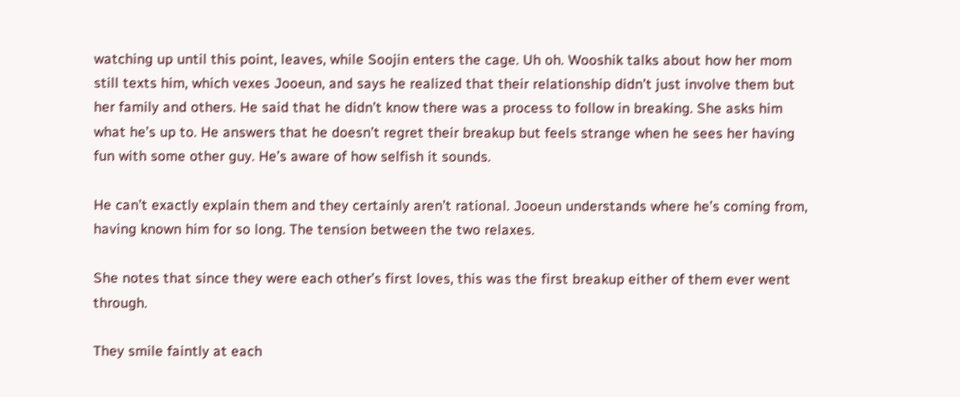watching up until this point, leaves, while Soojin enters the cage. Uh oh. Wooshik talks about how her mom still texts him, which vexes Jooeun, and says he realized that their relationship didn’t just involve them but her family and others. He said that he didn’t know there was a process to follow in breaking. She asks him what he’s up to. He answers that he doesn’t regret their breakup but feels strange when he sees her having fun with some other guy. He’s aware of how selfish it sounds.

He can’t exactly explain them and they certainly aren’t rational. Jooeun understands where he’s coming from, having known him for so long. The tension between the two relaxes.

She notes that since they were each other’s first loves, this was the first breakup either of them ever went through.

They smile faintly at each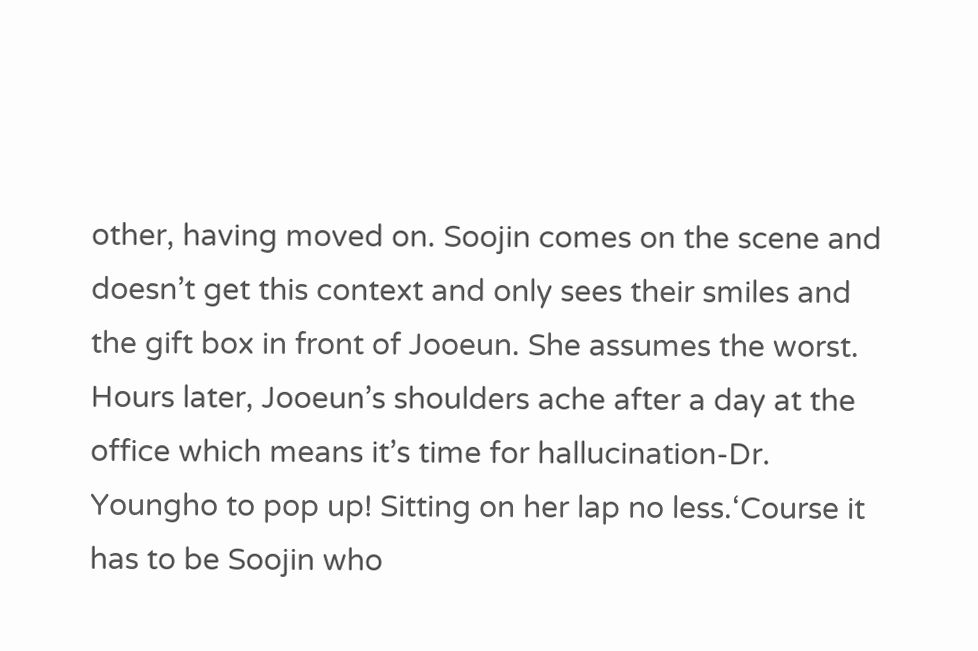other, having moved on. Soojin comes on the scene and doesn’t get this context and only sees their smiles and the gift box in front of Jooeun. She assumes the worst. Hours later, Jooeun’s shoulders ache after a day at the office which means it’s time for hallucination-Dr. Youngho to pop up! Sitting on her lap no less.‘Course it has to be Soojin who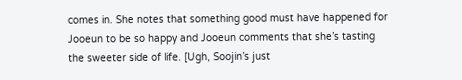comes in. She notes that something good must have happened for Jooeun to be so happy and Jooeun comments that she’s tasting the sweeter side of life. [Ugh, Soojin’s just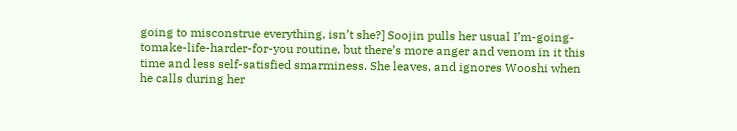going to misconstrue everything, isn’t she?] Soojin pulls her usual I’m-going-tomake-life-harder-for-you routine, but there’s more anger and venom in it this time and less self-satisfied smarminess. She leaves, and ignores Wooshi when he calls during her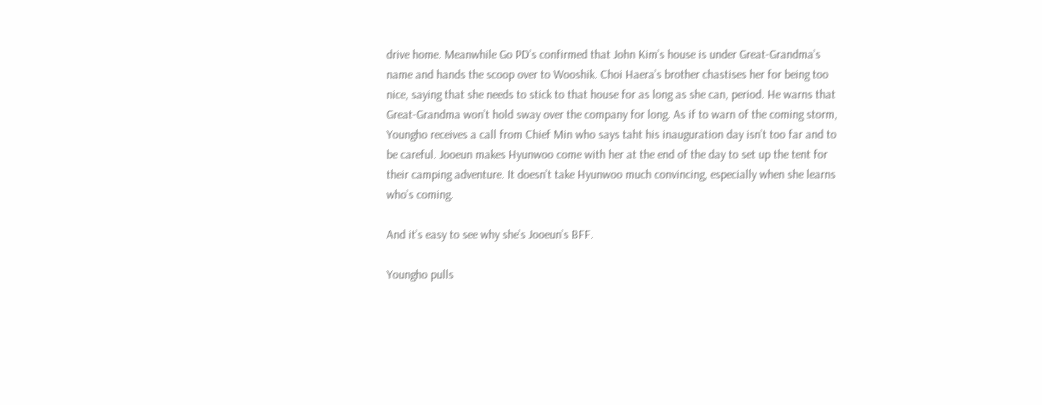drive home. Meanwhile Go PD’s confirmed that John Kim’s house is under Great-Grandma’s name and hands the scoop over to Wooshik. Choi Haera’s brother chastises her for being too nice, saying that she needs to stick to that house for as long as she can, period. He warns that Great-Grandma won’t hold sway over the company for long. As if to warn of the coming storm, Youngho receives a call from Chief Min who says taht his inauguration day isn’t too far and to be careful. Jooeun makes Hyunwoo come with her at the end of the day to set up the tent for their camping adventure. It doesn’t take Hyunwoo much convincing, especially when she learns who’s coming.

And it’s easy to see why she’s Jooeun’s BFF.

Youngho pulls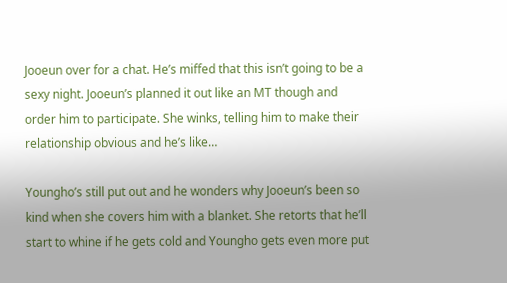Jooeun over for a chat. He’s miffed that this isn’t going to be a sexy night. Jooeun’s planned it out like an MT though and order him to participate. She winks, telling him to make their relationship obvious and he’s like…

Youngho’s still put out and he wonders why Jooeun’s been so kind when she covers him with a blanket. She retorts that he’ll start to whine if he gets cold and Youngho gets even more put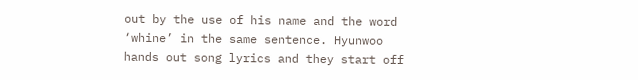out by the use of his name and the word ‘whine’ in the same sentence. Hyunwoo hands out song lyrics and they start off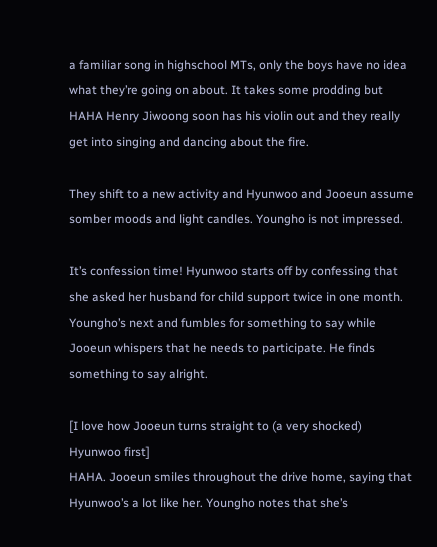a familiar song in highschool MTs, only the boys have no idea what they’re going on about. It takes some prodding but HAHA Henry Jiwoong soon has his violin out and they really get into singing and dancing about the fire.

They shift to a new activity and Hyunwoo and Jooeun assume somber moods and light candles. Youngho is not impressed.

It’s confession time! Hyunwoo starts off by confessing that she asked her husband for child support twice in one month. Youngho’s next and fumbles for something to say while Jooeun whispers that he needs to participate. He finds something to say alright.

[I love how Jooeun turns straight to (a very shocked) Hyunwoo first]
HAHA. Jooeun smiles throughout the drive home, saying that Hyunwoo’s a lot like her. Youngho notes that she’s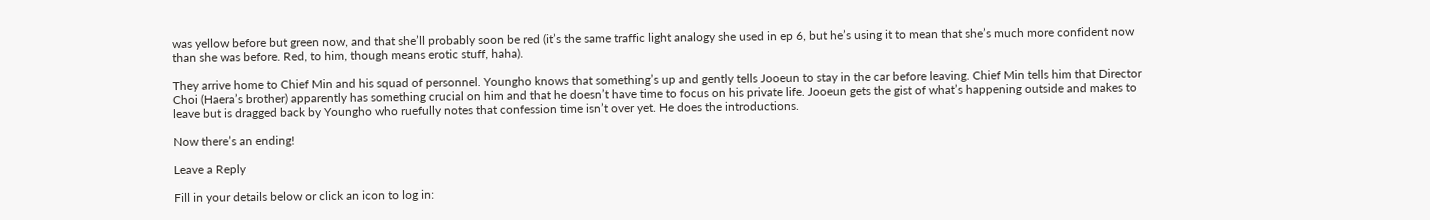was yellow before but green now, and that she’ll probably soon be red (it’s the same traffic light analogy she used in ep 6, but he’s using it to mean that she’s much more confident now than she was before. Red, to him, though means erotic stuff, haha).

They arrive home to Chief Min and his squad of personnel. Youngho knows that something’s up and gently tells Jooeun to stay in the car before leaving. Chief Min tells him that Director Choi (Haera’s brother) apparently has something crucial on him and that he doesn’t have time to focus on his private life. Jooeun gets the gist of what’s happening outside and makes to leave but is dragged back by Youngho who ruefully notes that confession time isn’t over yet. He does the introductions.

Now there’s an ending!

Leave a Reply

Fill in your details below or click an icon to log in: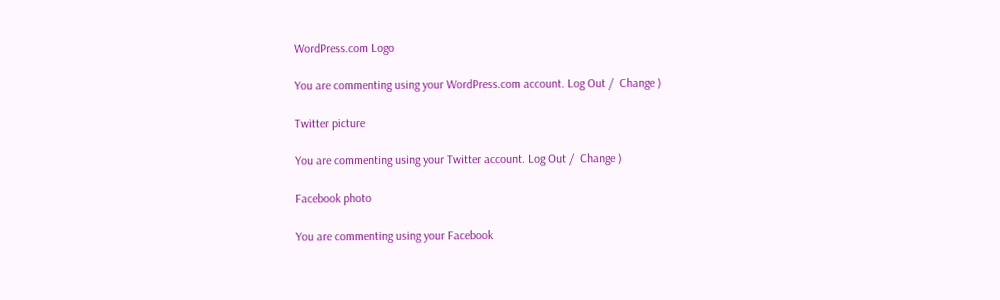WordPress.com Logo

You are commenting using your WordPress.com account. Log Out /  Change )

Twitter picture

You are commenting using your Twitter account. Log Out /  Change )

Facebook photo

You are commenting using your Facebook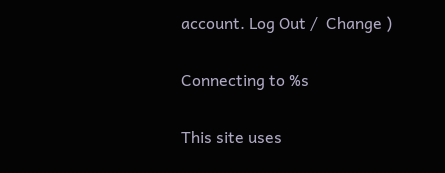account. Log Out /  Change )

Connecting to %s

This site uses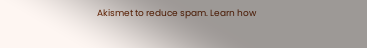Akismet to reduce spam. Learn how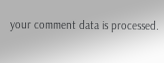your comment data is processed.